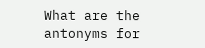What are the antonyms for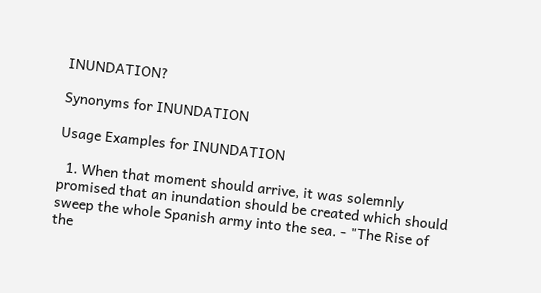INUNDATION?

Synonyms for INUNDATION

Usage Examples for INUNDATION

  1. When that moment should arrive, it was solemnly promised that an inundation should be created which should sweep the whole Spanish army into the sea. - "The Rise of the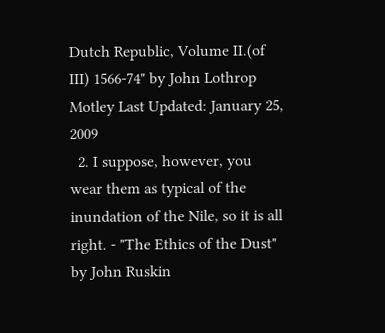Dutch Republic, Volume II.(of III) 1566-74" by John Lothrop Motley Last Updated: January 25, 2009
  2. I suppose, however, you wear them as typical of the inundation of the Nile, so it is all right. - "The Ethics of the Dust" by John Ruskin